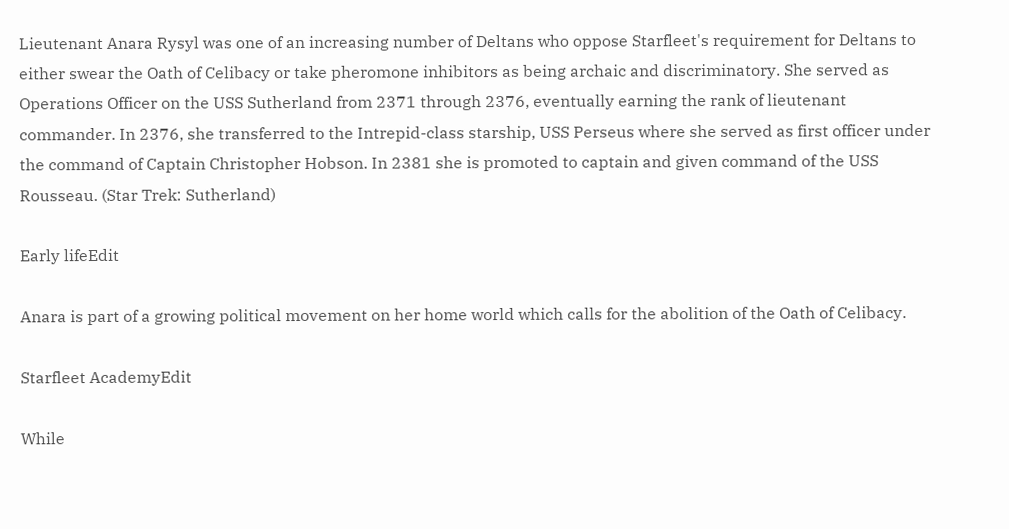Lieutenant Anara Rysyl was one of an increasing number of Deltans who oppose Starfleet's requirement for Deltans to either swear the Oath of Celibacy or take pheromone inhibitors as being archaic and discriminatory. She served as Operations Officer on the USS Sutherland from 2371 through 2376, eventually earning the rank of lieutenant commander. In 2376, she transferred to the Intrepid-class starship, USS Perseus where she served as first officer under the command of Captain Christopher Hobson. In 2381 she is promoted to captain and given command of the USS Rousseau. (Star Trek: Sutherland)

Early lifeEdit

Anara is part of a growing political movement on her home world which calls for the abolition of the Oath of Celibacy.

Starfleet AcademyEdit

While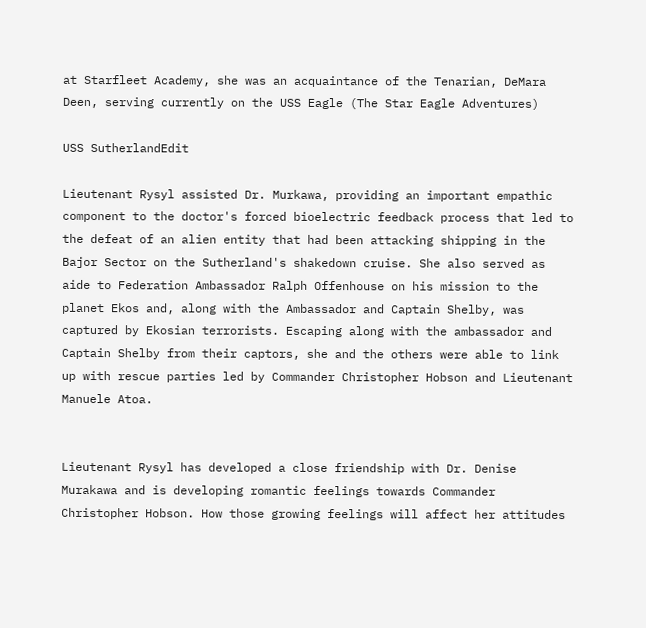at Starfleet Academy, she was an acquaintance of the Tenarian, DeMara Deen, serving currently on the USS Eagle (The Star Eagle Adventures)

USS SutherlandEdit

Lieutenant Rysyl assisted Dr. Murkawa, providing an important empathic component to the doctor's forced bioelectric feedback process that led to the defeat of an alien entity that had been attacking shipping in the Bajor Sector on the Sutherland's shakedown cruise. She also served as aide to Federation Ambassador Ralph Offenhouse on his mission to the planet Ekos and, along with the Ambassador and Captain Shelby, was captured by Ekosian terrorists. Escaping along with the ambassador and Captain Shelby from their captors, she and the others were able to link up with rescue parties led by Commander Christopher Hobson and Lieutenant Manuele Atoa.


Lieutenant Rysyl has developed a close friendship with Dr. Denise Murakawa and is developing romantic feelings towards Commander Christopher Hobson. How those growing feelings will affect her attitudes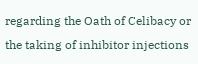regarding the Oath of Celibacy or the taking of inhibitor injections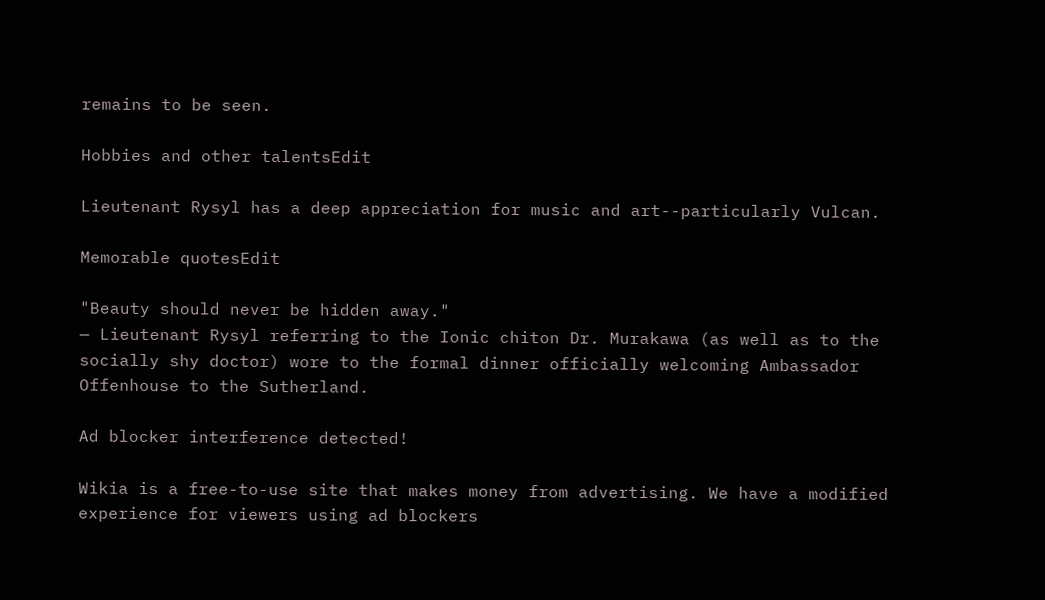remains to be seen.

Hobbies and other talentsEdit

Lieutenant Rysyl has a deep appreciation for music and art--particularly Vulcan.

Memorable quotesEdit

"Beauty should never be hidden away."
— Lieutenant Rysyl referring to the Ionic chiton Dr. Murakawa (as well as to the socially shy doctor) wore to the formal dinner officially welcoming Ambassador Offenhouse to the Sutherland.

Ad blocker interference detected!

Wikia is a free-to-use site that makes money from advertising. We have a modified experience for viewers using ad blockers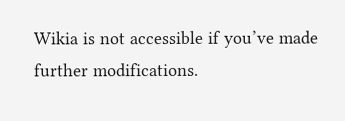Wikia is not accessible if you’ve made further modifications.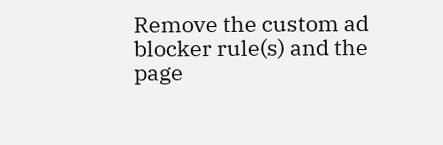Remove the custom ad blocker rule(s) and the page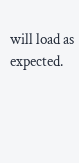will load as expected.